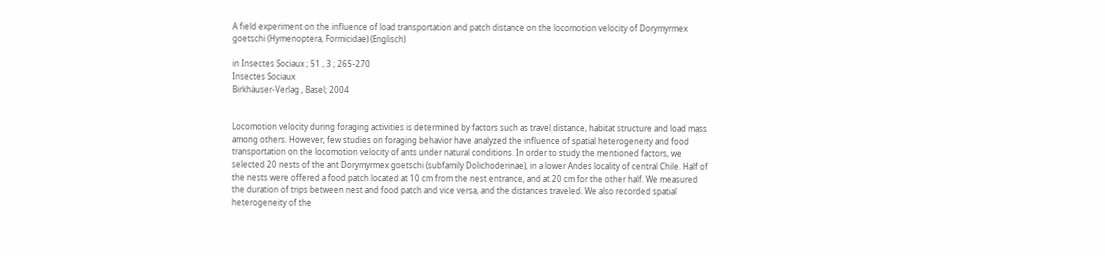A field experiment on the influence of load transportation and patch distance on the locomotion velocity of Dorymyrmex goetschi (Hymenoptera, Formicidae) (Englisch)

in Insectes Sociaux ; 51 , 3 ; 265-270
Insectes Sociaux
Birkhäuser-Verlag , Basel; 2004


Locomotion velocity during foraging activities is determined by factors such as travel distance, habitat structure and load mass among others. However, few studies on foraging behavior have analyzed the influence of spatial heterogeneity and food transportation on the locomotion velocity of ants under natural conditions. In order to study the mentioned factors, we selected 20 nests of the ant Dorymyrmex goetschi (subfamily Dolichoderinae), in a lower Andes locality of central Chile. Half of the nests were offered a food patch located at 10 cm from the nest entrance, and at 20 cm for the other half. We measured the duration of trips between nest and food patch and vice versa, and the distances traveled. We also recorded spatial heterogeneity of the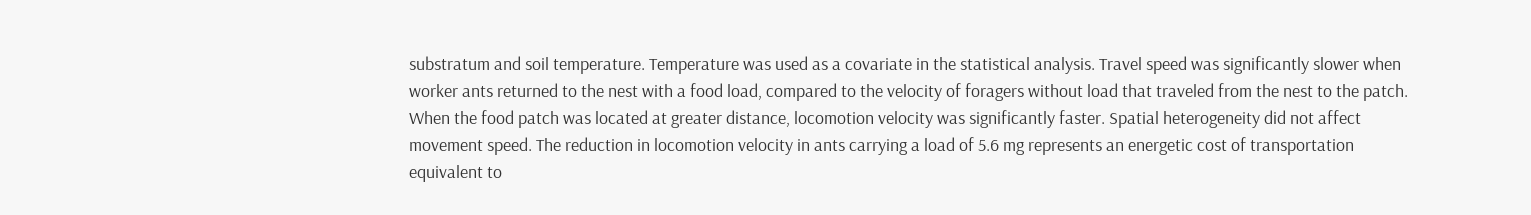substratum and soil temperature. Temperature was used as a covariate in the statistical analysis. Travel speed was significantly slower when worker ants returned to the nest with a food load, compared to the velocity of foragers without load that traveled from the nest to the patch. When the food patch was located at greater distance, locomotion velocity was significantly faster. Spatial heterogeneity did not affect movement speed. The reduction in locomotion velocity in ants carrying a load of 5.6 mg represents an energetic cost of transportation equivalent to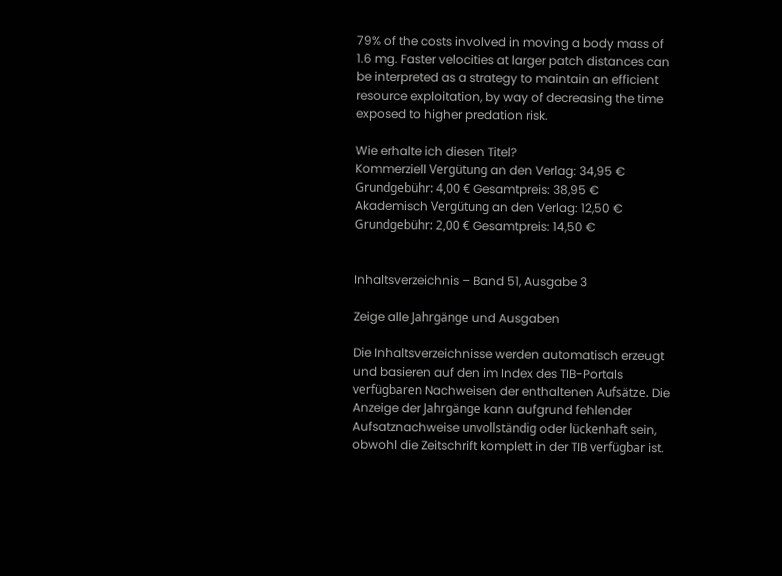79% of the costs involved in moving a body mass of 1.6 mg. Faster velocities at larger patch distances can be interpreted as a strategy to maintain an efficient resource exploitation, by way of decreasing the time exposed to higher predation risk.

Wie erhalte ich diesen Titel?
Kommerziell Vergütung an den Verlag: 34,95 € Grundgebühr: 4,00 € Gesamtpreis: 38,95 €
Akademisch Vergütung an den Verlag: 12,50 € Grundgebühr: 2,00 € Gesamtpreis: 14,50 €


Inhaltsverzeichnis – Band 51, Ausgabe 3

Zeige alle Jahrgänge und Ausgaben

Die Inhaltsverzeichnisse werden automatisch erzeugt und basieren auf den im Index des TIB-Portals verfügbaren Nachweisen der enthaltenen Aufsätze. Die Anzeige der Jahrgänge kann aufgrund fehlender Aufsatznachweise unvollständig oder lückenhaft sein, obwohl die Zeitschrift komplett in der TIB verfügbar ist.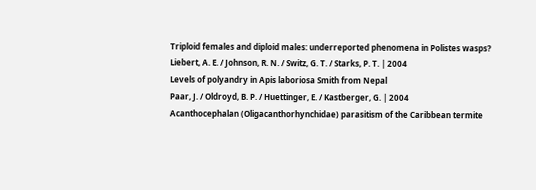Triploid females and diploid males: underreported phenomena in Polistes wasps?
Liebert, A. E. / Johnson, R. N. / Switz, G. T. / Starks, P. T. | 2004
Levels of polyandry in Apis laboriosa Smith from Nepal
Paar, J. / Oldroyd, B. P. / Huettinger, E. / Kastberger, G. | 2004
Acanthocephalan (Oligacanthorhynchidae) parasitism of the Caribbean termite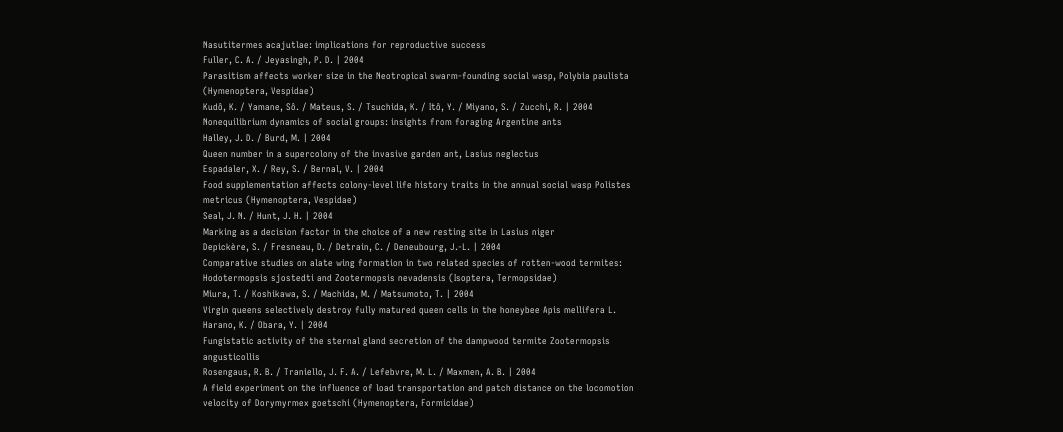Nasutitermes acajutlae: implications for reproductive success
Fuller, C. A. / Jeyasingh, P. D. | 2004
Parasitism affects worker size in the Neotropical swarm-founding social wasp, Polybia paulista (Hymenoptera, Vespidae)
Kudô, K. / Yamane, Sô. / Mateus, S. / Tsuchida, K. / Itô, Y. / Miyano, S. / Zucchi, R. | 2004
Nonequilibrium dynamics of social groups: insights from foraging Argentine ants
Halley, J. D. / Burd, M. | 2004
Queen number in a supercolony of the invasive garden ant, Lasius neglectus
Espadaler, X. / Rey, S. / Bernal, V. | 2004
Food supplementation affects colony-level life history traits in the annual social wasp Polistes metricus (Hymenoptera, Vespidae)
Seal, J. N. / Hunt, J. H. | 2004
Marking as a decision factor in the choice of a new resting site in Lasius niger
Depickère, S. / Fresneau, D. / Detrain, C. / Deneubourg, J.-L. | 2004
Comparative studies on alate wing formation in two related species of rotten-wood termites: Hodotermopsis sjostedti and Zootermopsis nevadensis (Isoptera, Termopsidae)
Miura, T. / Koshikawa, S. / Machida, M. / Matsumoto, T. | 2004
Virgin queens selectively destroy fully matured queen cells in the honeybee Apis mellifera L.
Harano, K. / Obara, Y. | 2004
Fungistatic activity of the sternal gland secretion of the dampwood termite Zootermopsis angusticollis
Rosengaus, R. B. / Traniello, J. F. A. / Lefebvre, M. L. / Maxmen, A. B. | 2004
A field experiment on the influence of load transportation and patch distance on the locomotion velocity of Dorymyrmex goetschi (Hymenoptera, Formicidae)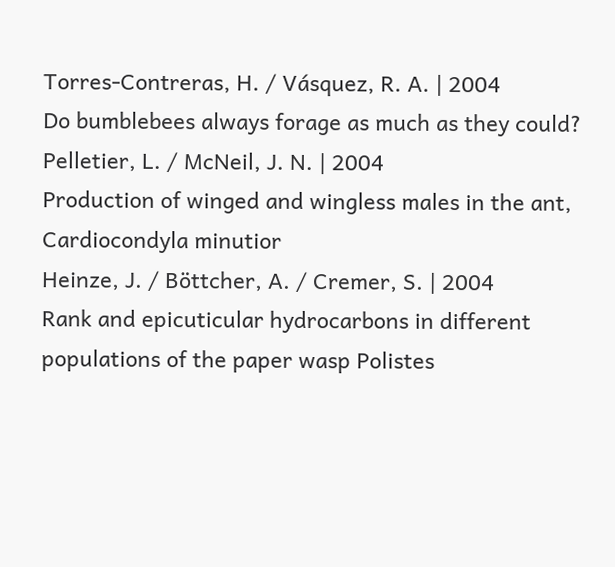Torres-Contreras, H. / Vásquez, R. A. | 2004
Do bumblebees always forage as much as they could?
Pelletier, L. / McNeil, J. N. | 2004
Production of winged and wingless males in the ant, Cardiocondyla minutior
Heinze, J. / Böttcher, A. / Cremer, S. | 2004
Rank and epicuticular hydrocarbons in different populations of the paper wasp Polistes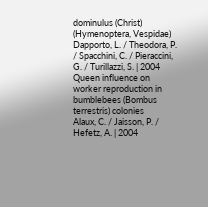dominulus (Christ) (Hymenoptera, Vespidae)
Dapporto, L. / Theodora, P. / Spacchini, C. / Pieraccini, G. / Turillazzi, S. | 2004
Queen influence on worker reproduction in bumblebees (Bombus terrestris) colonies
Alaux, C. / Jaisson, P. / Hefetz, A. | 2004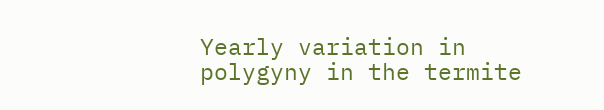Yearly variation in polygyny in the termite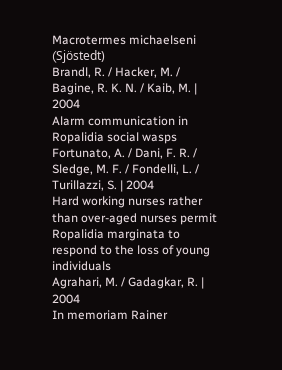Macrotermes michaelseni (Sjöstedt)
Brandl, R. / Hacker, M. / Bagine, R. K. N. / Kaib, M. | 2004
Alarm communication in Ropalidia social wasps
Fortunato, A. / Dani, F. R. / Sledge, M. F. / Fondelli, L. / Turillazzi, S. | 2004
Hard working nurses rather than over-aged nurses permit Ropalidia marginata to respond to the loss of young individuals
Agrahari, M. / Gadagkar, R. | 2004
In memoriam Rainer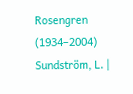Rosengren (1934–2004)
Sundström, L. |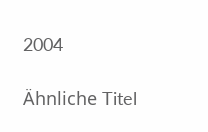2004

Ähnliche Titel